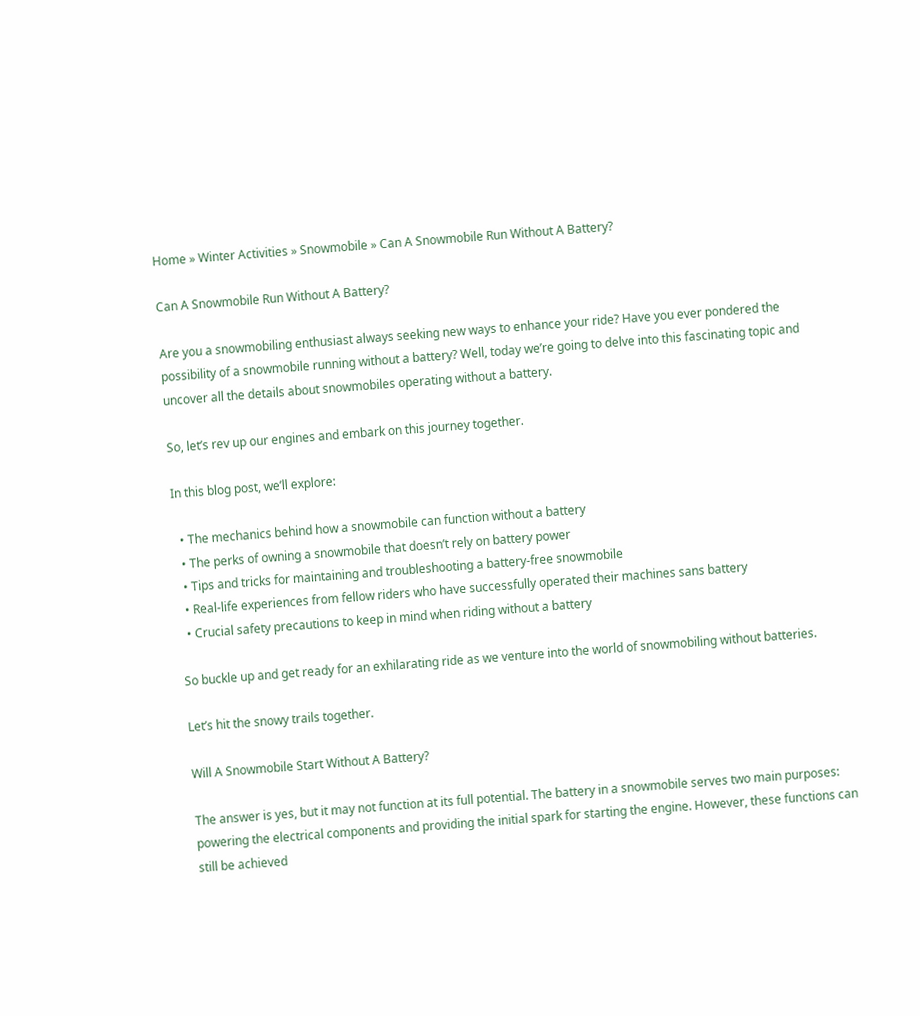Home » Winter Activities » Snowmobile » Can A Snowmobile Run Without A Battery?

Can A Snowmobile Run Without A Battery?

Are you a snowmobiling enthusiast always seeking new ways to enhance your ride? Have you ever pondered the possibility of a snowmobile running without a battery? Well, today we’re going to delve into this fascinating topic and uncover all the details about snowmobiles operating without a battery.

So, let’s rev up our engines and embark on this journey together.

In this blog post, we’ll explore:

  • The mechanics behind how a snowmobile can function without a battery
  • The perks of owning a snowmobile that doesn’t rely on battery power
  • Tips and tricks for maintaining and troubleshooting a battery-free snowmobile
  • Real-life experiences from fellow riders who have successfully operated their machines sans battery
  • Crucial safety precautions to keep in mind when riding without a battery

So buckle up and get ready for an exhilarating ride as we venture into the world of snowmobiling without batteries.

Let’s hit the snowy trails together.

Will A Snowmobile Start Without A Battery?

The answer is yes, but it may not function at its full potential. The battery in a snowmobile serves two main purposes: powering the electrical components and providing the initial spark for starting the engine. However, these functions can still be achieved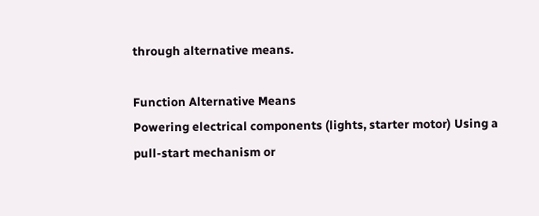through alternative means.

Function Alternative Means
Powering electrical components (lights, starter motor) Using a pull-start mechanism or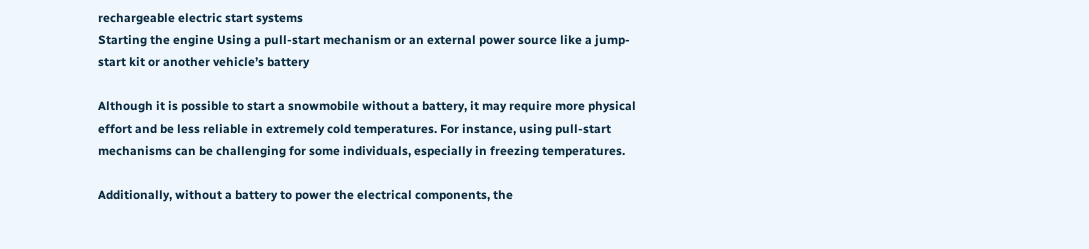rechargeable electric start systems
Starting the engine Using a pull-start mechanism or an external power source like a jump-start kit or another vehicle’s battery

Although it is possible to start a snowmobile without a battery, it may require more physical effort and be less reliable in extremely cold temperatures. For instance, using pull-start mechanisms can be challenging for some individuals, especially in freezing temperatures.

Additionally, without a battery to power the electrical components, the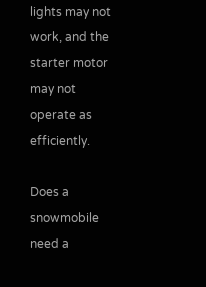lights may not work, and the starter motor may not operate as efficiently.

Does a snowmobile need a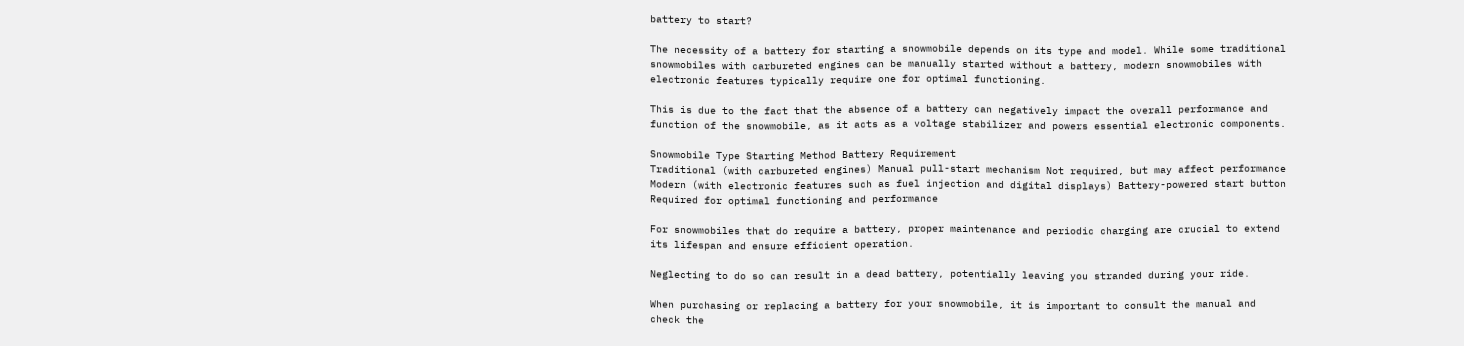battery to start?

The necessity of a battery for starting a snowmobile depends on its type and model. While some traditional snowmobiles with carbureted engines can be manually started without a battery, modern snowmobiles with electronic features typically require one for optimal functioning.

This is due to the fact that the absence of a battery can negatively impact the overall performance and function of the snowmobile, as it acts as a voltage stabilizer and powers essential electronic components.

Snowmobile Type Starting Method Battery Requirement
Traditional (with carbureted engines) Manual pull-start mechanism Not required, but may affect performance
Modern (with electronic features such as fuel injection and digital displays) Battery-powered start button Required for optimal functioning and performance

For snowmobiles that do require a battery, proper maintenance and periodic charging are crucial to extend its lifespan and ensure efficient operation.

Neglecting to do so can result in a dead battery, potentially leaving you stranded during your ride.

When purchasing or replacing a battery for your snowmobile, it is important to consult the manual and check the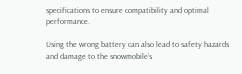specifications to ensure compatibility and optimal performance.

Using the wrong battery can also lead to safety hazards and damage to the snowmobile’s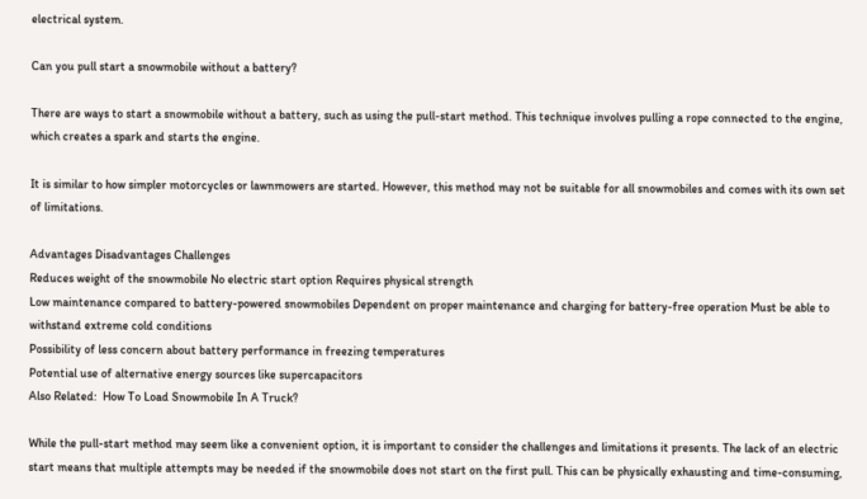electrical system.

Can you pull start a snowmobile without a battery?

There are ways to start a snowmobile without a battery, such as using the pull-start method. This technique involves pulling a rope connected to the engine, which creates a spark and starts the engine.

It is similar to how simpler motorcycles or lawnmowers are started. However, this method may not be suitable for all snowmobiles and comes with its own set of limitations.

Advantages Disadvantages Challenges
Reduces weight of the snowmobile No electric start option Requires physical strength
Low maintenance compared to battery-powered snowmobiles Dependent on proper maintenance and charging for battery-free operation Must be able to withstand extreme cold conditions
Possibility of less concern about battery performance in freezing temperatures
Potential use of alternative energy sources like supercapacitors
Also Related:  How To Load Snowmobile In A Truck?

While the pull-start method may seem like a convenient option, it is important to consider the challenges and limitations it presents. The lack of an electric start means that multiple attempts may be needed if the snowmobile does not start on the first pull. This can be physically exhausting and time-consuming,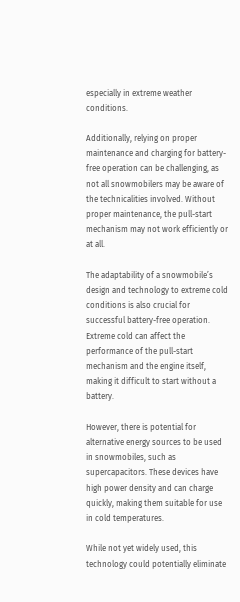especially in extreme weather conditions.

Additionally, relying on proper maintenance and charging for battery-free operation can be challenging, as not all snowmobilers may be aware of the technicalities involved. Without proper maintenance, the pull-start mechanism may not work efficiently or at all.

The adaptability of a snowmobile’s design and technology to extreme cold conditions is also crucial for successful battery-free operation. Extreme cold can affect the performance of the pull-start mechanism and the engine itself, making it difficult to start without a battery.

However, there is potential for alternative energy sources to be used in snowmobiles, such as supercapacitors. These devices have high power density and can charge quickly, making them suitable for use in cold temperatures.

While not yet widely used, this technology could potentially eliminate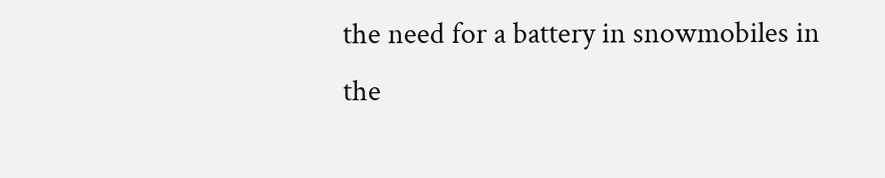the need for a battery in snowmobiles in the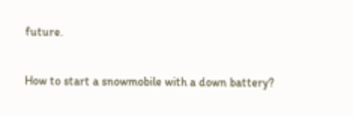future.

How to start a snowmobile with a down battery?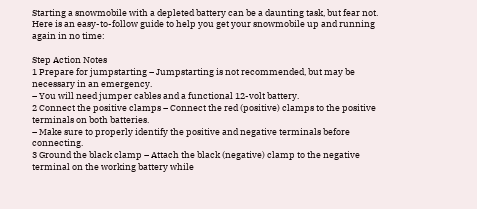Starting a snowmobile with a depleted battery can be a daunting task, but fear not. Here is an easy-to-follow guide to help you get your snowmobile up and running again in no time:

Step Action Notes
1 Prepare for jumpstarting – Jumpstarting is not recommended, but may be necessary in an emergency.
– You will need jumper cables and a functional 12-volt battery.
2 Connect the positive clamps – Connect the red (positive) clamps to the positive terminals on both batteries.
– Make sure to properly identify the positive and negative terminals before connecting.
3 Ground the black clamp – Attach the black (negative) clamp to the negative terminal on the working battery while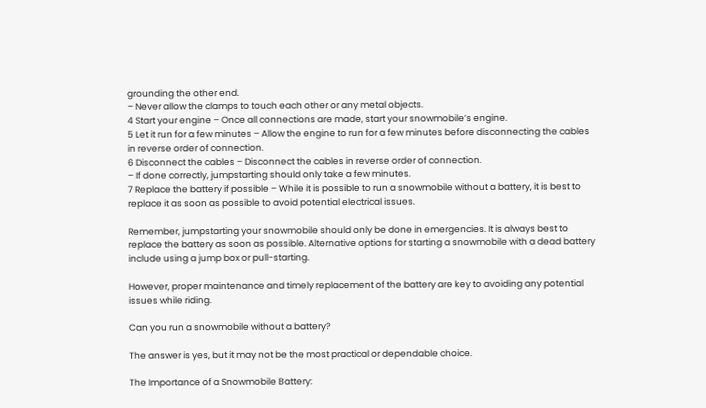grounding the other end.
– Never allow the clamps to touch each other or any metal objects.
4 Start your engine – Once all connections are made, start your snowmobile’s engine.
5 Let it run for a few minutes – Allow the engine to run for a few minutes before disconnecting the cables in reverse order of connection.
6 Disconnect the cables – Disconnect the cables in reverse order of connection.
– If done correctly, jumpstarting should only take a few minutes.
7 Replace the battery if possible – While it is possible to run a snowmobile without a battery, it is best to replace it as soon as possible to avoid potential electrical issues.

Remember, jumpstarting your snowmobile should only be done in emergencies. It is always best to replace the battery as soon as possible. Alternative options for starting a snowmobile with a dead battery include using a jump box or pull-starting.

However, proper maintenance and timely replacement of the battery are key to avoiding any potential issues while riding.

Can you run a snowmobile without a battery?

The answer is yes, but it may not be the most practical or dependable choice.

The Importance of a Snowmobile Battery: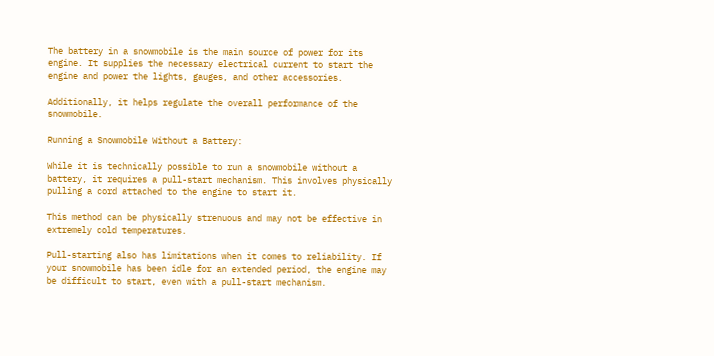The battery in a snowmobile is the main source of power for its engine. It supplies the necessary electrical current to start the engine and power the lights, gauges, and other accessories.

Additionally, it helps regulate the overall performance of the snowmobile.

Running a Snowmobile Without a Battery:

While it is technically possible to run a snowmobile without a battery, it requires a pull-start mechanism. This involves physically pulling a cord attached to the engine to start it.

This method can be physically strenuous and may not be effective in extremely cold temperatures.

Pull-starting also has limitations when it comes to reliability. If your snowmobile has been idle for an extended period, the engine may be difficult to start, even with a pull-start mechanism.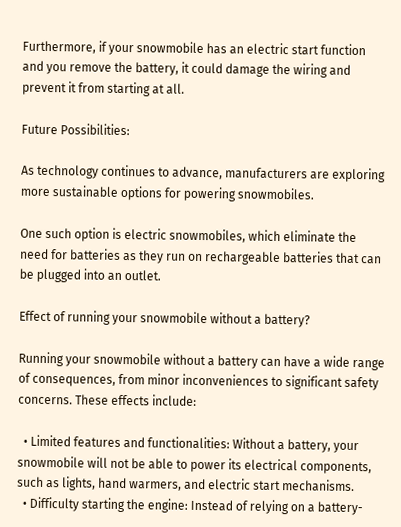Furthermore, if your snowmobile has an electric start function and you remove the battery, it could damage the wiring and prevent it from starting at all.

Future Possibilities:

As technology continues to advance, manufacturers are exploring more sustainable options for powering snowmobiles.

One such option is electric snowmobiles, which eliminate the need for batteries as they run on rechargeable batteries that can be plugged into an outlet.

Effect of running your snowmobile without a battery?

Running your snowmobile without a battery can have a wide range of consequences, from minor inconveniences to significant safety concerns. These effects include:

  • Limited features and functionalities: Without a battery, your snowmobile will not be able to power its electrical components, such as lights, hand warmers, and electric start mechanisms.
  • Difficulty starting the engine: Instead of relying on a battery-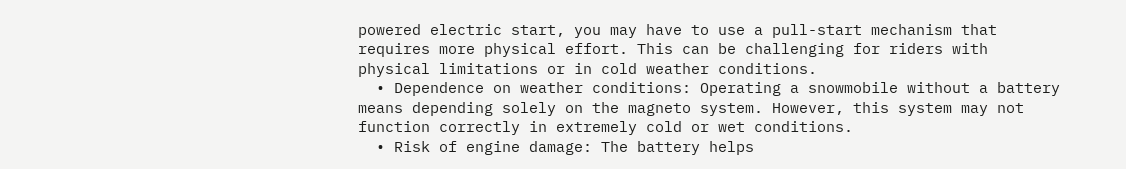powered electric start, you may have to use a pull-start mechanism that requires more physical effort. This can be challenging for riders with physical limitations or in cold weather conditions.
  • Dependence on weather conditions: Operating a snowmobile without a battery means depending solely on the magneto system. However, this system may not function correctly in extremely cold or wet conditions.
  • Risk of engine damage: The battery helps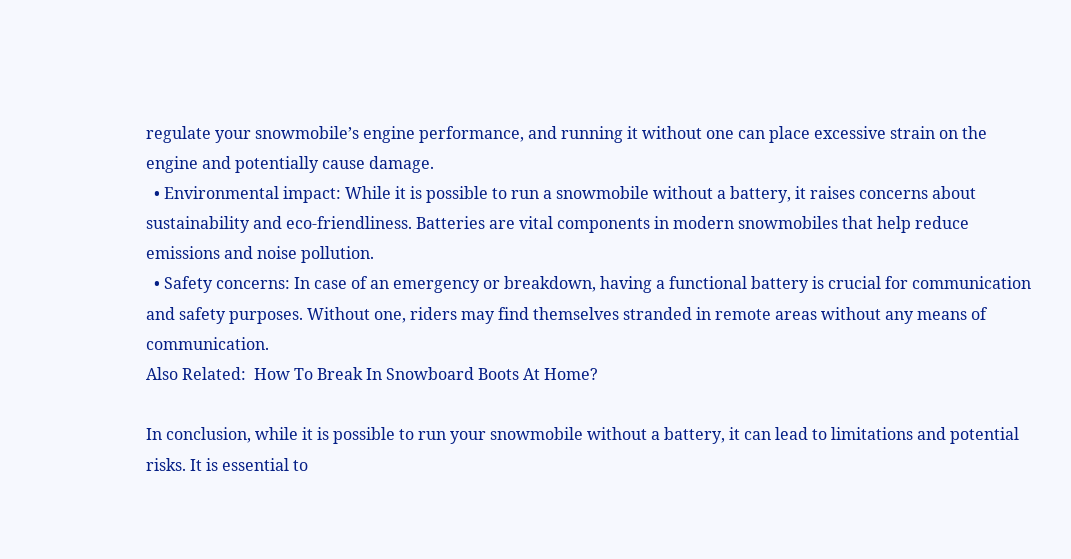regulate your snowmobile’s engine performance, and running it without one can place excessive strain on the engine and potentially cause damage.
  • Environmental impact: While it is possible to run a snowmobile without a battery, it raises concerns about sustainability and eco-friendliness. Batteries are vital components in modern snowmobiles that help reduce emissions and noise pollution.
  • Safety concerns: In case of an emergency or breakdown, having a functional battery is crucial for communication and safety purposes. Without one, riders may find themselves stranded in remote areas without any means of communication.
Also Related:  How To Break In Snowboard Boots At Home?

In conclusion, while it is possible to run your snowmobile without a battery, it can lead to limitations and potential risks. It is essential to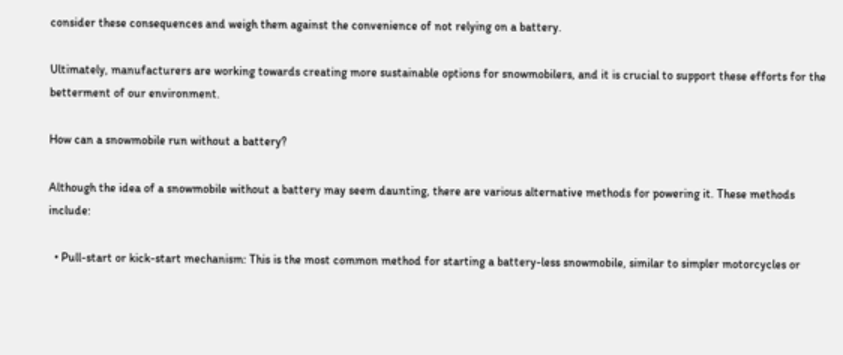consider these consequences and weigh them against the convenience of not relying on a battery.

Ultimately, manufacturers are working towards creating more sustainable options for snowmobilers, and it is crucial to support these efforts for the betterment of our environment.

How can a snowmobile run without a battery?

Although the idea of a snowmobile without a battery may seem daunting, there are various alternative methods for powering it. These methods include:

  • Pull-start or kick-start mechanism: This is the most common method for starting a battery-less snowmobile, similar to simpler motorcycles or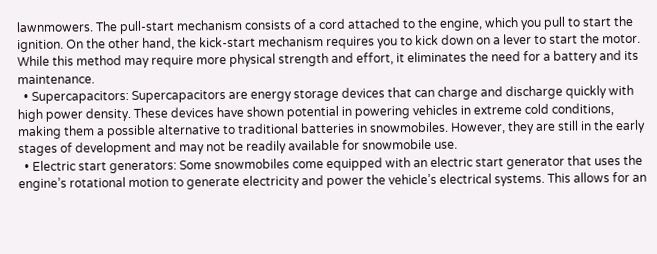lawnmowers. The pull-start mechanism consists of a cord attached to the engine, which you pull to start the ignition. On the other hand, the kick-start mechanism requires you to kick down on a lever to start the motor. While this method may require more physical strength and effort, it eliminates the need for a battery and its maintenance.
  • Supercapacitors: Supercapacitors are energy storage devices that can charge and discharge quickly with high power density. These devices have shown potential in powering vehicles in extreme cold conditions, making them a possible alternative to traditional batteries in snowmobiles. However, they are still in the early stages of development and may not be readily available for snowmobile use.
  • Electric start generators: Some snowmobiles come equipped with an electric start generator that uses the engine’s rotational motion to generate electricity and power the vehicle’s electrical systems. This allows for an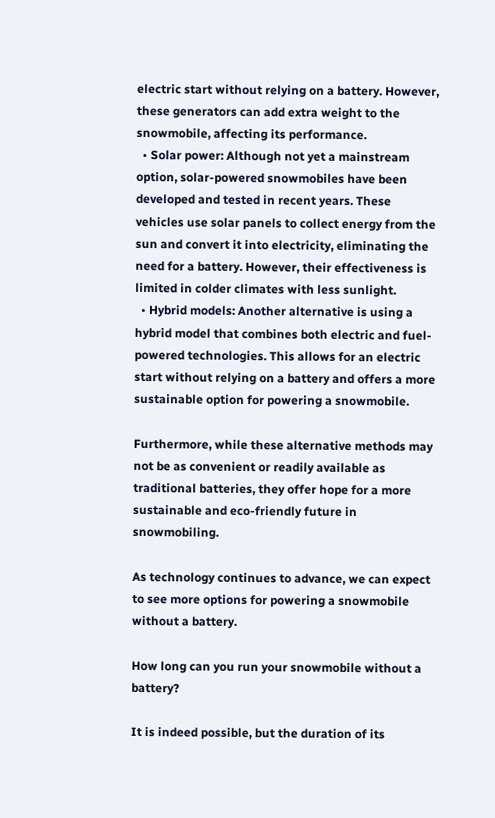electric start without relying on a battery. However, these generators can add extra weight to the snowmobile, affecting its performance.
  • Solar power: Although not yet a mainstream option, solar-powered snowmobiles have been developed and tested in recent years. These vehicles use solar panels to collect energy from the sun and convert it into electricity, eliminating the need for a battery. However, their effectiveness is limited in colder climates with less sunlight.
  • Hybrid models: Another alternative is using a hybrid model that combines both electric and fuel-powered technologies. This allows for an electric start without relying on a battery and offers a more sustainable option for powering a snowmobile.

Furthermore, while these alternative methods may not be as convenient or readily available as traditional batteries, they offer hope for a more sustainable and eco-friendly future in snowmobiling.

As technology continues to advance, we can expect to see more options for powering a snowmobile without a battery.

How long can you run your snowmobile without a battery?

It is indeed possible, but the duration of its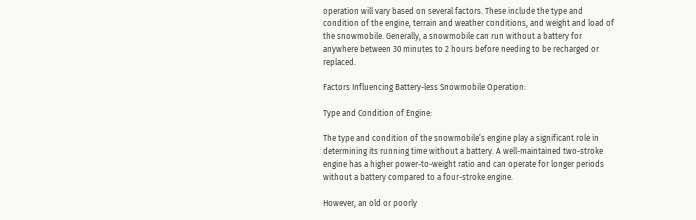operation will vary based on several factors. These include the type and condition of the engine, terrain and weather conditions, and weight and load of the snowmobile. Generally, a snowmobile can run without a battery for anywhere between 30 minutes to 2 hours before needing to be recharged or replaced.

Factors Influencing Battery-less Snowmobile Operation:

Type and Condition of Engine:

The type and condition of the snowmobile’s engine play a significant role in determining its running time without a battery. A well-maintained two-stroke engine has a higher power-to-weight ratio and can operate for longer periods without a battery compared to a four-stroke engine.

However, an old or poorly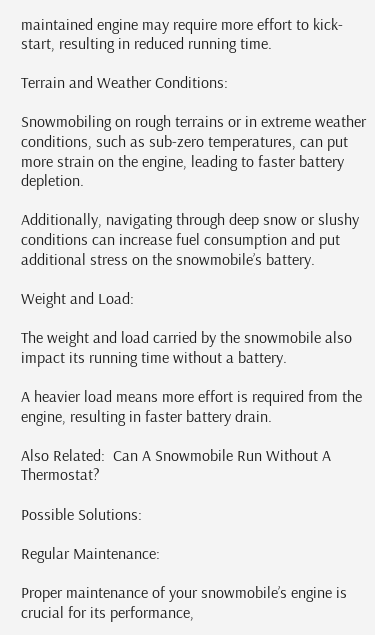maintained engine may require more effort to kick-start, resulting in reduced running time.

Terrain and Weather Conditions:

Snowmobiling on rough terrains or in extreme weather conditions, such as sub-zero temperatures, can put more strain on the engine, leading to faster battery depletion.

Additionally, navigating through deep snow or slushy conditions can increase fuel consumption and put additional stress on the snowmobile’s battery.

Weight and Load:

The weight and load carried by the snowmobile also impact its running time without a battery.

A heavier load means more effort is required from the engine, resulting in faster battery drain.

Also Related:  Can A Snowmobile Run Without A Thermostat?

Possible Solutions:

Regular Maintenance:

Proper maintenance of your snowmobile’s engine is crucial for its performance,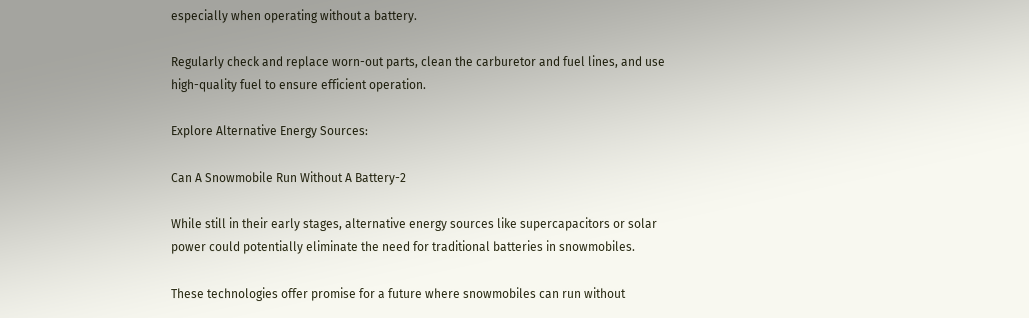especially when operating without a battery.

Regularly check and replace worn-out parts, clean the carburetor and fuel lines, and use high-quality fuel to ensure efficient operation.

Explore Alternative Energy Sources:

Can A Snowmobile Run Without A Battery-2

While still in their early stages, alternative energy sources like supercapacitors or solar power could potentially eliminate the need for traditional batteries in snowmobiles.

These technologies offer promise for a future where snowmobiles can run without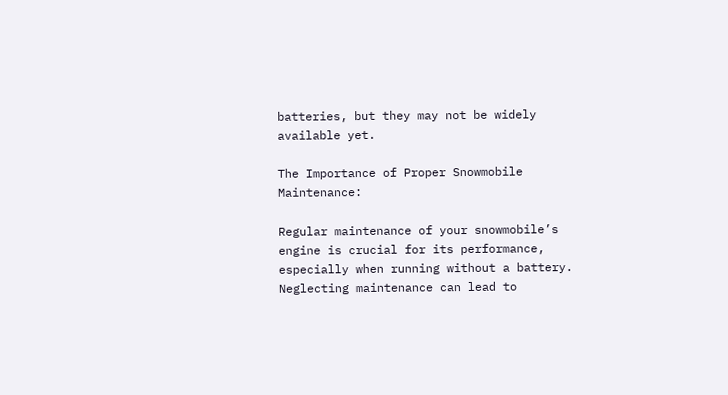batteries, but they may not be widely available yet.

The Importance of Proper Snowmobile Maintenance:

Regular maintenance of your snowmobile’s engine is crucial for its performance, especially when running without a battery. Neglecting maintenance can lead to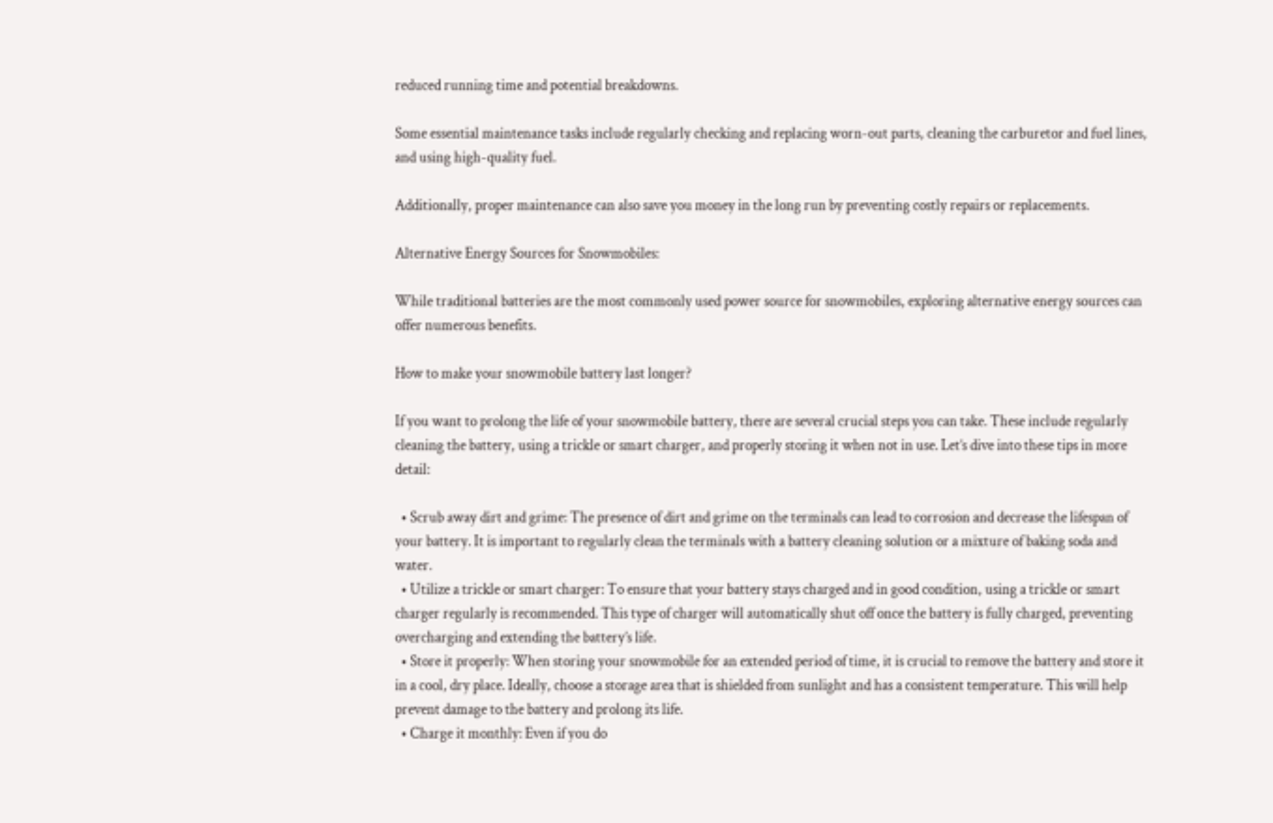reduced running time and potential breakdowns.

Some essential maintenance tasks include regularly checking and replacing worn-out parts, cleaning the carburetor and fuel lines, and using high-quality fuel.

Additionally, proper maintenance can also save you money in the long run by preventing costly repairs or replacements.

Alternative Energy Sources for Snowmobiles:

While traditional batteries are the most commonly used power source for snowmobiles, exploring alternative energy sources can offer numerous benefits.

How to make your snowmobile battery last longer?

If you want to prolong the life of your snowmobile battery, there are several crucial steps you can take. These include regularly cleaning the battery, using a trickle or smart charger, and properly storing it when not in use. Let’s dive into these tips in more detail:

  • Scrub away dirt and grime: The presence of dirt and grime on the terminals can lead to corrosion and decrease the lifespan of your battery. It is important to regularly clean the terminals with a battery cleaning solution or a mixture of baking soda and water.
  • Utilize a trickle or smart charger: To ensure that your battery stays charged and in good condition, using a trickle or smart charger regularly is recommended. This type of charger will automatically shut off once the battery is fully charged, preventing overcharging and extending the battery’s life.
  • Store it properly: When storing your snowmobile for an extended period of time, it is crucial to remove the battery and store it in a cool, dry place. Ideally, choose a storage area that is shielded from sunlight and has a consistent temperature. This will help prevent damage to the battery and prolong its life.
  • Charge it monthly: Even if you do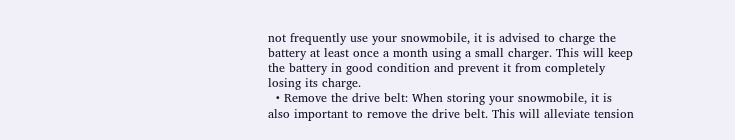not frequently use your snowmobile, it is advised to charge the battery at least once a month using a small charger. This will keep the battery in good condition and prevent it from completely losing its charge.
  • Remove the drive belt: When storing your snowmobile, it is also important to remove the drive belt. This will alleviate tension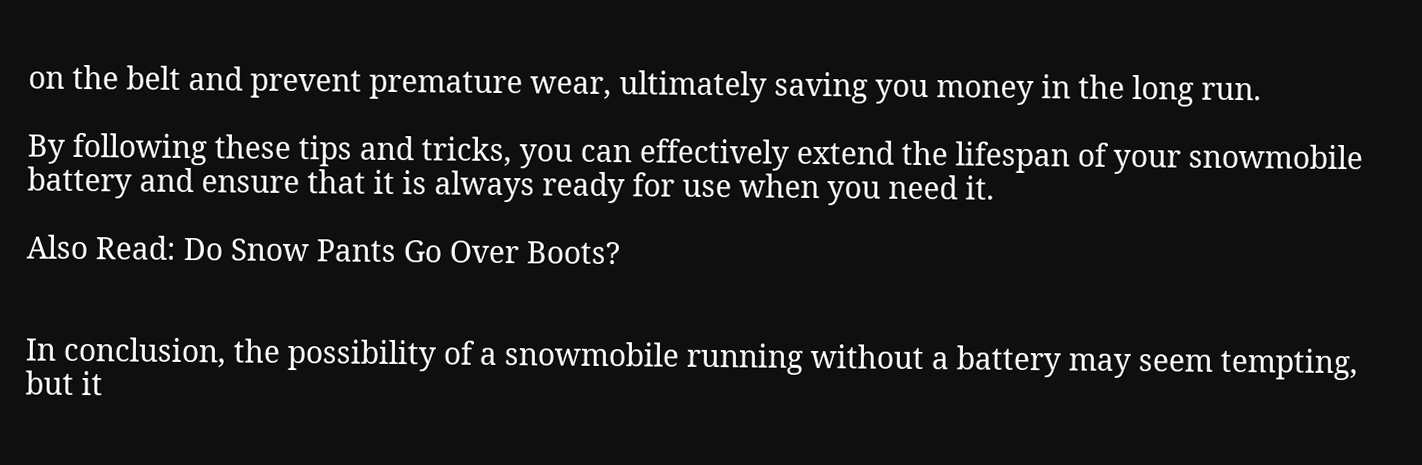on the belt and prevent premature wear, ultimately saving you money in the long run.

By following these tips and tricks, you can effectively extend the lifespan of your snowmobile battery and ensure that it is always ready for use when you need it.

Also Read: Do Snow Pants Go Over Boots?


In conclusion, the possibility of a snowmobile running without a battery may seem tempting, but it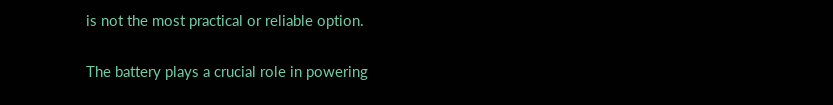is not the most practical or reliable option.

The battery plays a crucial role in powering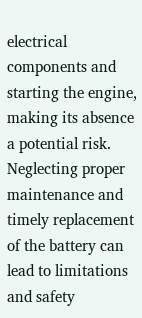electrical components and starting the engine, making its absence a potential risk. Neglecting proper maintenance and timely replacement of the battery can lead to limitations and safety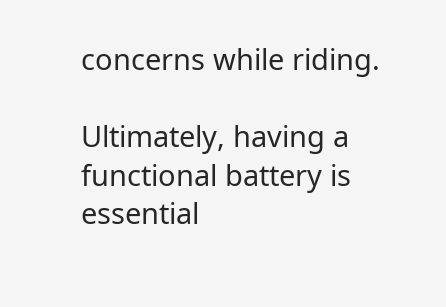concerns while riding.

Ultimately, having a functional battery is essential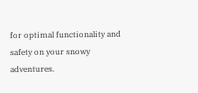for optimal functionality and safety on your snowy adventures.